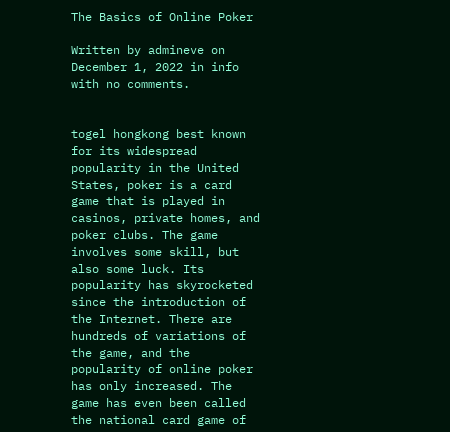The Basics of Online Poker

Written by admineve on December 1, 2022 in info with no comments.


togel hongkong best known for its widespread popularity in the United States, poker is a card game that is played in casinos, private homes, and poker clubs. The game involves some skill, but also some luck. Its popularity has skyrocketed since the introduction of the Internet. There are hundreds of variations of the game, and the popularity of online poker has only increased. The game has even been called the national card game of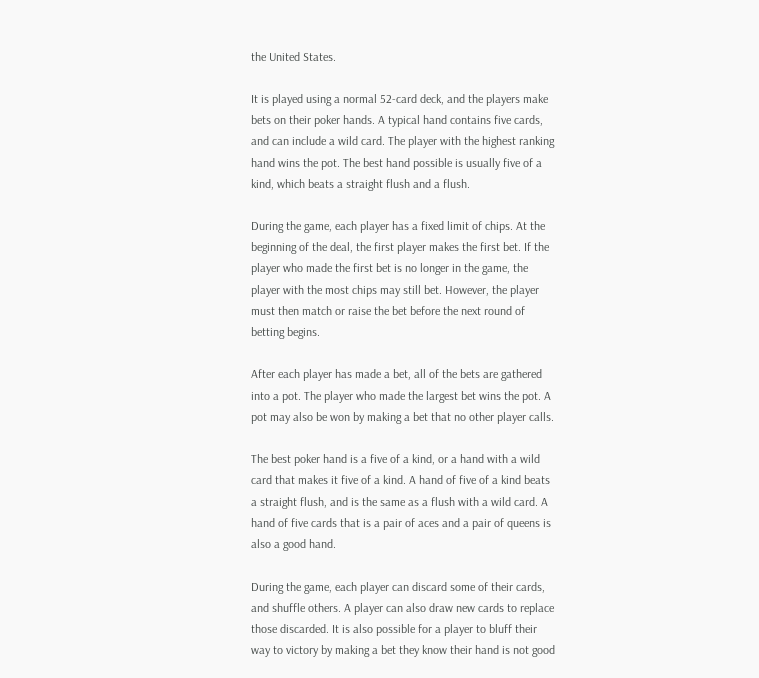the United States.

It is played using a normal 52-card deck, and the players make bets on their poker hands. A typical hand contains five cards, and can include a wild card. The player with the highest ranking hand wins the pot. The best hand possible is usually five of a kind, which beats a straight flush and a flush.

During the game, each player has a fixed limit of chips. At the beginning of the deal, the first player makes the first bet. If the player who made the first bet is no longer in the game, the player with the most chips may still bet. However, the player must then match or raise the bet before the next round of betting begins.

After each player has made a bet, all of the bets are gathered into a pot. The player who made the largest bet wins the pot. A pot may also be won by making a bet that no other player calls.

The best poker hand is a five of a kind, or a hand with a wild card that makes it five of a kind. A hand of five of a kind beats a straight flush, and is the same as a flush with a wild card. A hand of five cards that is a pair of aces and a pair of queens is also a good hand.

During the game, each player can discard some of their cards, and shuffle others. A player can also draw new cards to replace those discarded. It is also possible for a player to bluff their way to victory by making a bet they know their hand is not good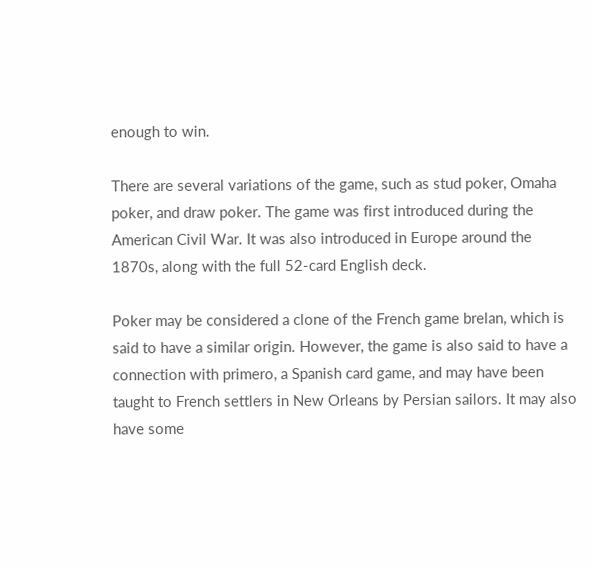enough to win.

There are several variations of the game, such as stud poker, Omaha poker, and draw poker. The game was first introduced during the American Civil War. It was also introduced in Europe around the 1870s, along with the full 52-card English deck.

Poker may be considered a clone of the French game brelan, which is said to have a similar origin. However, the game is also said to have a connection with primero, a Spanish card game, and may have been taught to French settlers in New Orleans by Persian sailors. It may also have some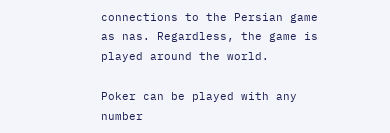connections to the Persian game as nas. Regardless, the game is played around the world.

Poker can be played with any number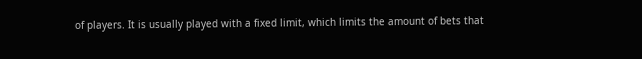of players. It is usually played with a fixed limit, which limits the amount of bets that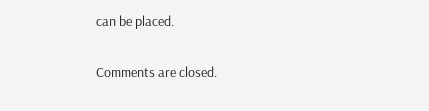can be placed.

Comments are closed.